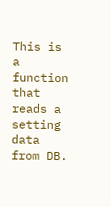This is a function that reads a setting data from DB.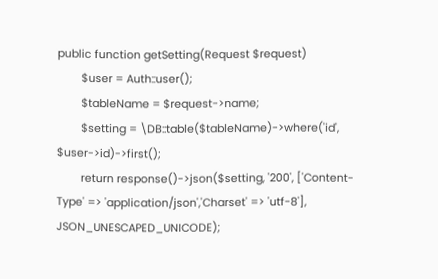public function getSetting(Request $request)
        $user = Auth::user();
        $tableName = $request->name;
        $setting = \DB::table($tableName)->where('id', $user->id)->first();
        return response()->json($setting, '200', ['Content-Type' => 'application/json','Charset' => 'utf-8'], JSON_UNESCAPED_UNICODE);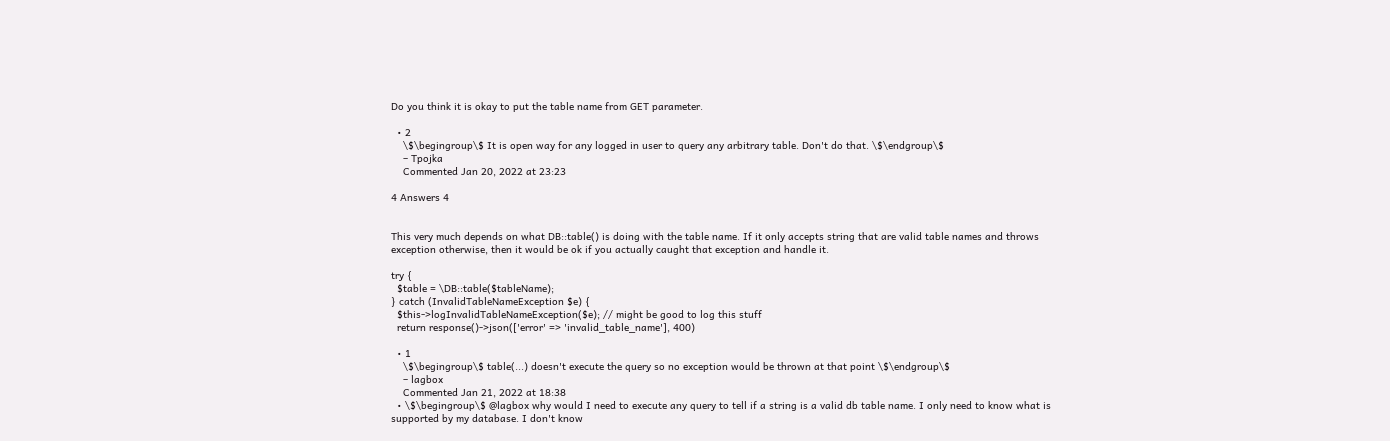Do you think it is okay to put the table name from GET parameter.

  • 2
    \$\begingroup\$ It is open way for any logged in user to query any arbitrary table. Don't do that. \$\endgroup\$
    – Tpojka
    Commented Jan 20, 2022 at 23:23

4 Answers 4


This very much depends on what DB::table() is doing with the table name. If it only accepts string that are valid table names and throws exception otherwise, then it would be ok if you actually caught that exception and handle it.

try {
  $table = \DB::table($tableName);
} catch (InvalidTableNameException $e) {
  $this->logInvalidTableNameException($e); // might be good to log this stuff
  return response()->json(['error' => 'invalid_table_name'], 400)

  • 1
    \$\begingroup\$ table(...) doesn't execute the query so no exception would be thrown at that point \$\endgroup\$
    – lagbox
    Commented Jan 21, 2022 at 18:38
  • \$\begingroup\$ @lagbox why would I need to execute any query to tell if a string is a valid db table name. I only need to know what is supported by my database. I don't know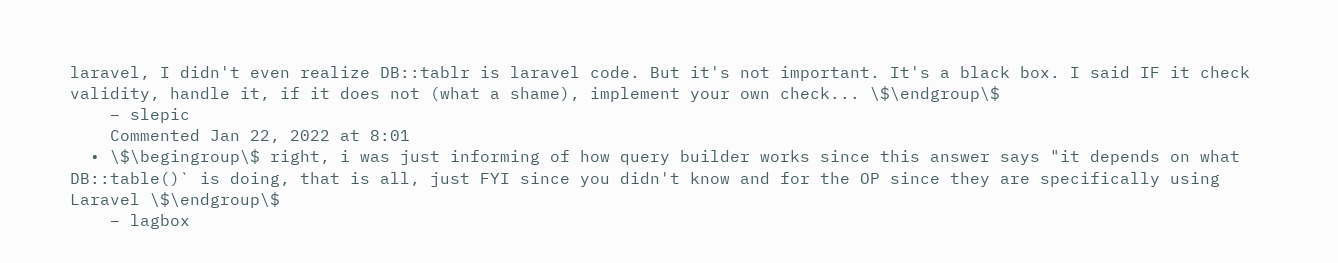laravel, I didn't even realize DB::tablr is laravel code. But it's not important. It's a black box. I said IF it check validity, handle it, if it does not (what a shame), implement your own check... \$\endgroup\$
    – slepic
    Commented Jan 22, 2022 at 8:01
  • \$\begingroup\$ right, i was just informing of how query builder works since this answer says "it depends on what DB::table()` is doing, that is all, just FYI since you didn't know and for the OP since they are specifically using Laravel \$\endgroup\$
    – lagbox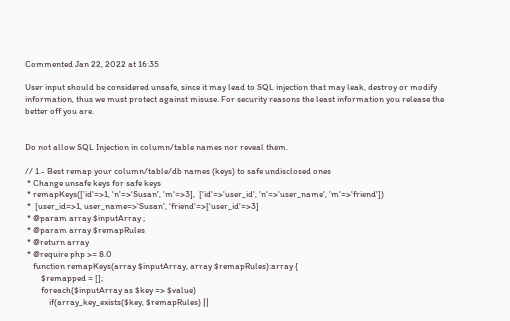Commented Jan 22, 2022 at 16:35

User input should be considered unsafe, since it may lead to SQL injection that may leak, destroy or modify information, thus we must protect against misuse. For security reasons the least information you release the better off you are.


Do not allow SQL Injection in column/table names nor reveal them.

// 1.- Best remap your column/table/db names (keys) to safe undisclosed ones
 * Change unsafe keys for safe keys
 * remapKeys(['id'=>1, 'n'=>'Susan', 'm'=>3],  ['id'=>'user_id', 'n'=>'user_name', 'm'=>'friend'])
 *  [user_id=>1, user_name=>'Susan', 'friend'=>['user_id'=>3]
 * @param array $inputArray ;
 * @param array $remapRules
 * @return array
 * @require php >= 8.0
    function remapKeys(array $inputArray, array $remapRules):array {
        $remapped = [];
        foreach($inputArray as $key => $value)
            if(array_key_exists($key, $remapRules) ||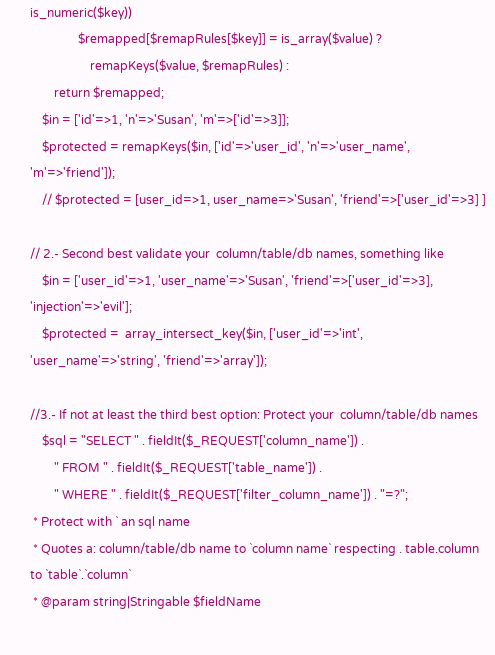is_numeric($key))
                $remapped[$remapRules[$key]] = is_array($value) ?
                    remapKeys($value, $remapRules) :
        return $remapped;
    $in = ['id'=>1, 'n'=>'Susan', 'm'=>['id'=>3]];
    $protected = remapKeys($in, ['id'=>'user_id', 'n'=>'user_name', 'm'=>'friend']);
    // $protected = [user_id=>1, user_name=>'Susan', 'friend'=>['user_id'=>3] ]

// 2.- Second best validate your  column/table/db names, something like
    $in = ['user_id'=>1, 'user_name'=>'Susan', 'friend'=>['user_id'=>3], 'injection'=>'evil'];
    $protected =  array_intersect_key($in, ['user_id'=>'int', 'user_name'=>'string', 'friend'=>'array']);

//3.- If not at least the third best option: Protect your  column/table/db names
    $sql = "SELECT " . fieldIt($_REQUEST['column_name']) .
        " FROM " . fieldIt($_REQUEST['table_name']) .
        " WHERE " . fieldIt($_REQUEST['filter_column_name']) . "=?";
 * Protect with ` an sql name
 * Quotes a: column/table/db name to `column name` respecting . table.column to `table`.`column`
 * @param string|Stringable $fieldName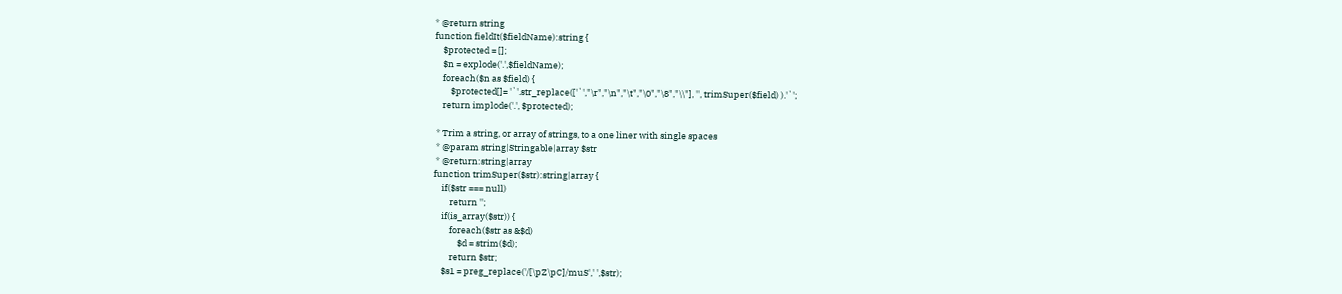* @return string
function fieldIt($fieldName):string {
    $protected = [];
    $n = explode('.',$fieldName);
    foreach($n as $field) {
        $protected[]= '`'.str_replace(['`',"\r","\n","\t","\0","\8","\\"], '', trimSuper($field) ).'`';
    return implode('.', $protected);

 * Trim a string, or array of strings, to a one liner with single spaces
 * @param string|Stringable|array $str
 * @return:string|array
function trimSuper($str):string|array {
    if($str === null)
        return '';
    if(is_array($str)) {
        foreach($str as &$d)
            $d = strim($d);
        return $str;
    $s1 = preg_replace('/[\pZ\pC]/muS',' ',$str);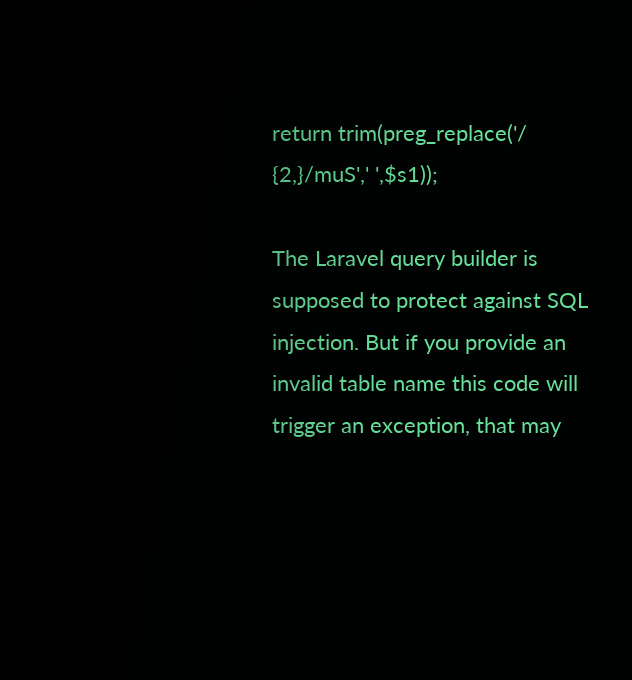return trim(preg_replace('/ {2,}/muS',' ',$s1));

The Laravel query builder is supposed to protect against SQL injection. But if you provide an invalid table name this code will trigger an exception, that may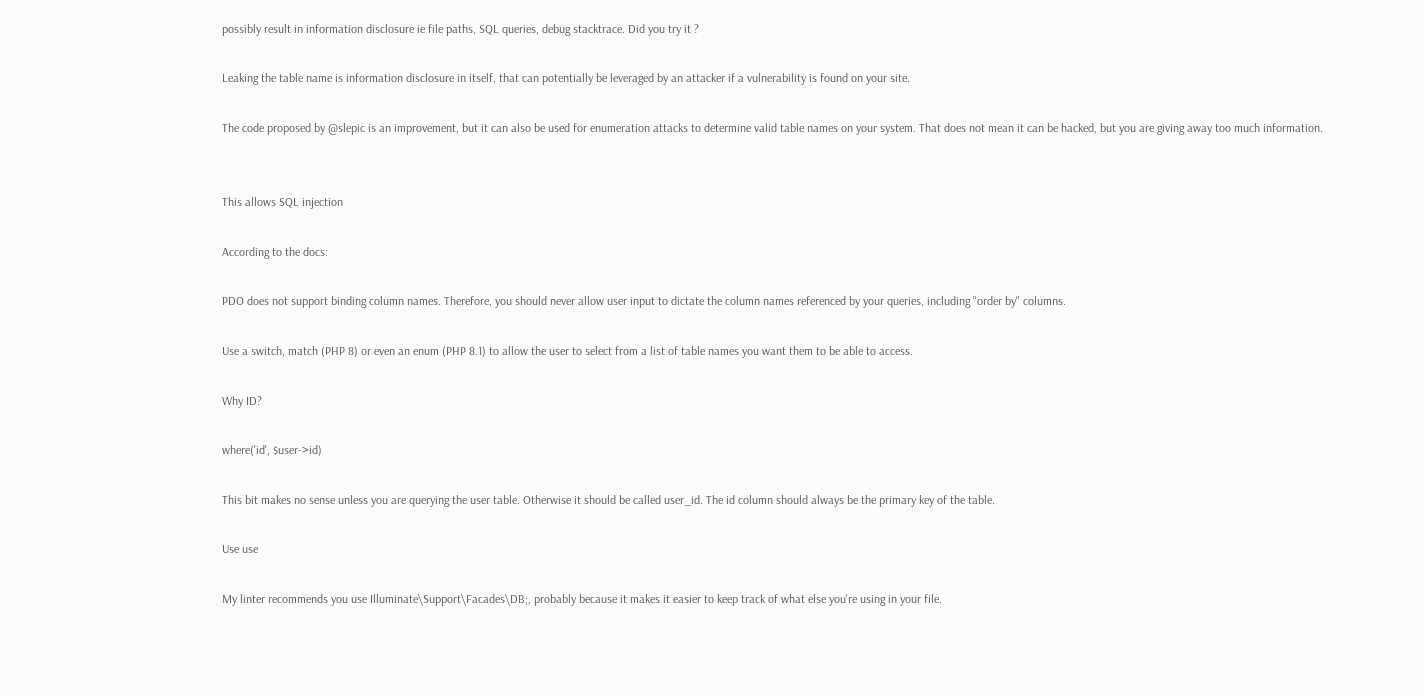possibly result in information disclosure ie file paths, SQL queries, debug stacktrace. Did you try it ?

Leaking the table name is information disclosure in itself, that can potentially be leveraged by an attacker if a vulnerability is found on your site.

The code proposed by @slepic is an improvement, but it can also be used for enumeration attacks to determine valid table names on your system. That does not mean it can be hacked, but you are giving away too much information.


This allows SQL injection

According to the docs:

PDO does not support binding column names. Therefore, you should never allow user input to dictate the column names referenced by your queries, including "order by" columns.

Use a switch, match (PHP 8) or even an enum (PHP 8.1) to allow the user to select from a list of table names you want them to be able to access.

Why ID?

where('id', $user->id)

This bit makes no sense unless you are querying the user table. Otherwise it should be called user_id. The id column should always be the primary key of the table.

Use use

My linter recommends you use Illuminate\Support\Facades\DB;, probably because it makes it easier to keep track of what else you're using in your file.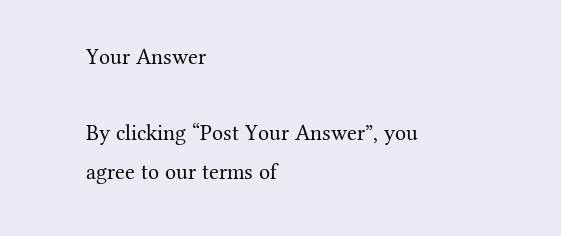Your Answer

By clicking “Post Your Answer”, you agree to our terms of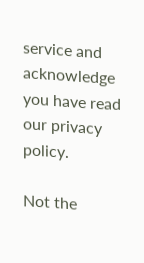service and acknowledge you have read our privacy policy.

Not the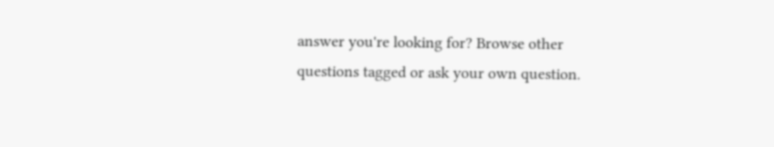answer you're looking for? Browse other questions tagged or ask your own question.